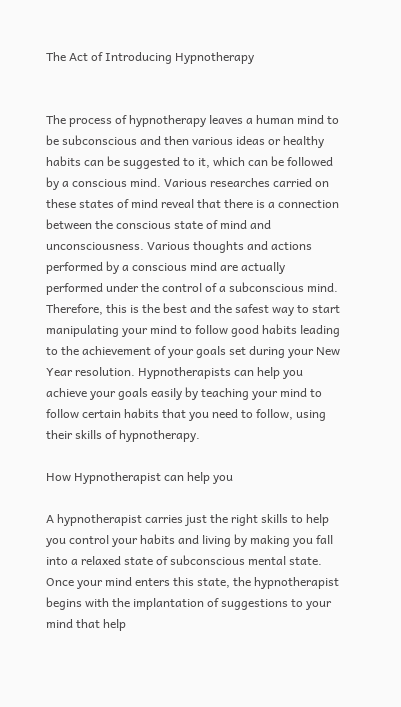The Act of Introducing Hypnotherapy


The process of hypnotherapy leaves a human mind to be subconscious and then various ideas or healthy habits can be suggested to it, which can be followed by a conscious mind. Various researches carried on these states of mind reveal that there is a connection between the conscious state of mind and unconsciousness. Various thoughts and actions performed by a conscious mind are actually performed under the control of a subconscious mind. Therefore, this is the best and the safest way to start manipulating your mind to follow good habits leading to the achievement of your goals set during your New Year resolution. Hypnotherapists can help you achieve your goals easily by teaching your mind to follow certain habits that you need to follow, using their skills of hypnotherapy.

How Hypnotherapist can help you

A hypnotherapist carries just the right skills to help you control your habits and living by making you fall into a relaxed state of subconscious mental state. Once your mind enters this state, the hypnotherapist begins with the implantation of suggestions to your mind that help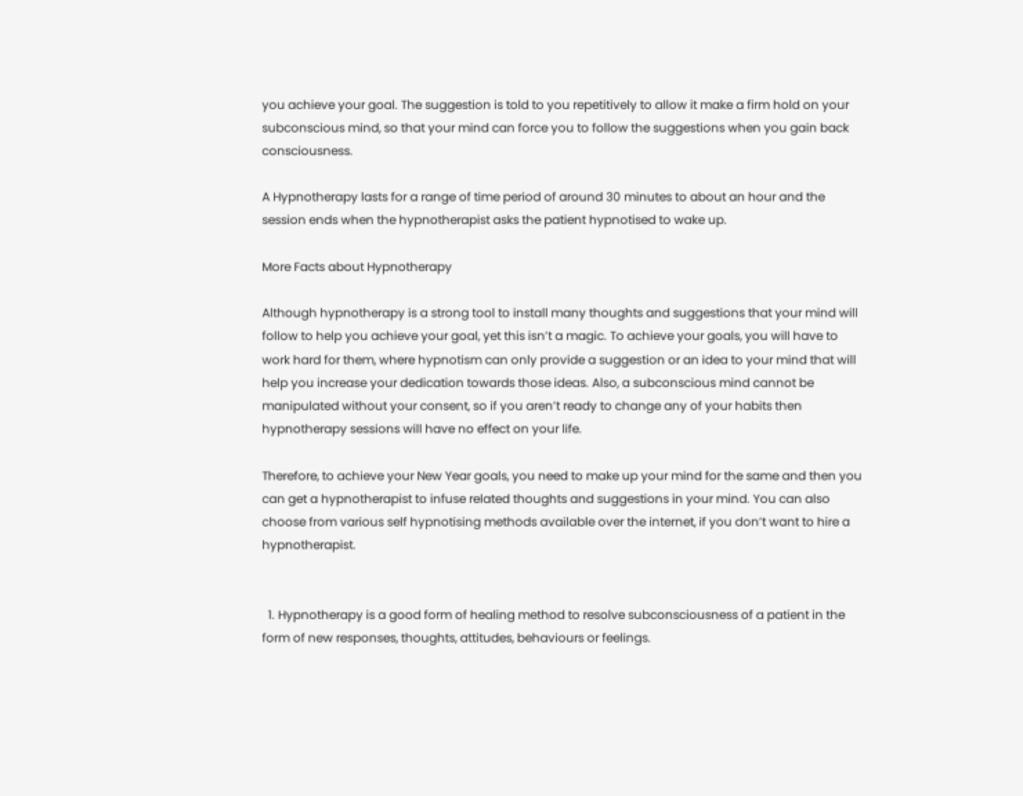you achieve your goal. The suggestion is told to you repetitively to allow it make a firm hold on your subconscious mind, so that your mind can force you to follow the suggestions when you gain back consciousness.

A Hypnotherapy lasts for a range of time period of around 30 minutes to about an hour and the session ends when the hypnotherapist asks the patient hypnotised to wake up.

More Facts about Hypnotherapy

Although hypnotherapy is a strong tool to install many thoughts and suggestions that your mind will follow to help you achieve your goal, yet this isn’t a magic. To achieve your goals, you will have to work hard for them, where hypnotism can only provide a suggestion or an idea to your mind that will help you increase your dedication towards those ideas. Also, a subconscious mind cannot be manipulated without your consent, so if you aren’t ready to change any of your habits then hypnotherapy sessions will have no effect on your life.

Therefore, to achieve your New Year goals, you need to make up your mind for the same and then you can get a hypnotherapist to infuse related thoughts and suggestions in your mind. You can also choose from various self hypnotising methods available over the internet, if you don’t want to hire a hypnotherapist.


  1. Hypnotherapy is a good form of healing method to resolve subconsciousness of a patient in the form of new responses, thoughts, attitudes, behaviours or feelings.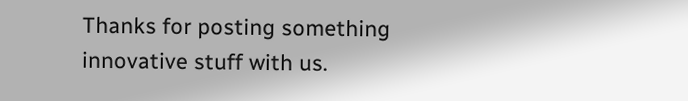Thanks for posting something innovative stuff with us.